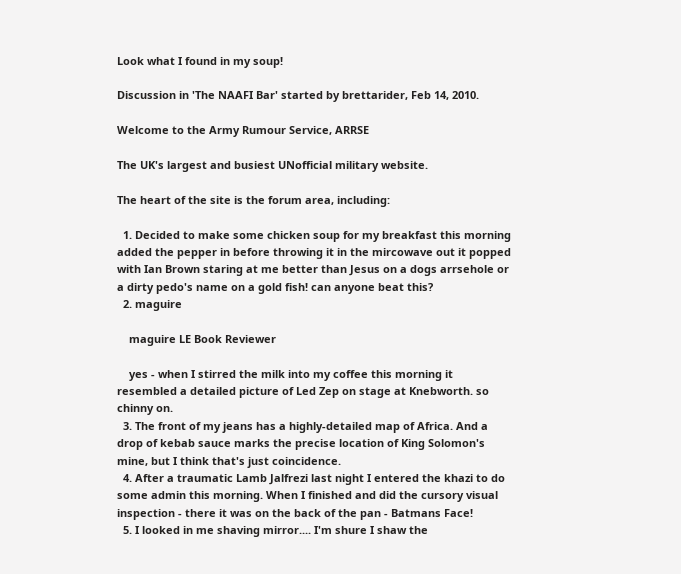Look what I found in my soup!

Discussion in 'The NAAFI Bar' started by brettarider, Feb 14, 2010.

Welcome to the Army Rumour Service, ARRSE

The UK's largest and busiest UNofficial military website.

The heart of the site is the forum area, including:

  1. Decided to make some chicken soup for my breakfast this morning added the pepper in before throwing it in the mircowave out it popped with Ian Brown staring at me better than Jesus on a dogs arrsehole or a dirty pedo's name on a gold fish! can anyone beat this?
  2. maguire

    maguire LE Book Reviewer

    yes - when I stirred the milk into my coffee this morning it resembled a detailed picture of Led Zep on stage at Knebworth. so chinny on.
  3. The front of my jeans has a highly-detailed map of Africa. And a drop of kebab sauce marks the precise location of King Solomon's mine, but I think that's just coincidence.
  4. After a traumatic Lamb Jalfrezi last night I entered the khazi to do some admin this morning. When I finished and did the cursory visual inspection - there it was on the back of the pan - Batmans Face!
  5. I looked in me shaving mirror.... I'm shure I shaw the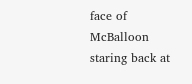face of McBalloon staring back at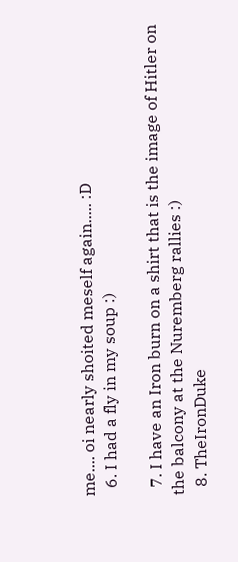me.... oi nearly shoited meself again..... :D
  6. I had a fly in my soup :)

  7. I have an Iron burn on a shirt that is the image of Hitler on the balcony at the Nuremberg rallies :)
  8. TheIronDuke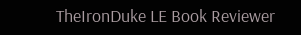TheIronDuke LE Book Reviewer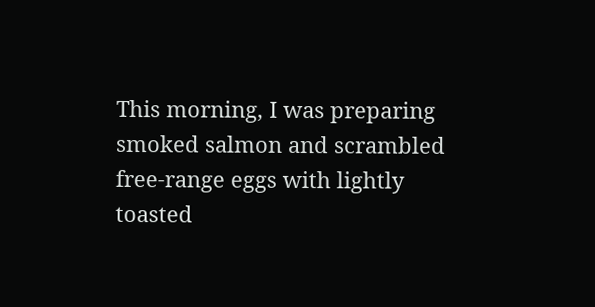This morning, I was preparing smoked salmon and scrambled free-range eggs with lightly toasted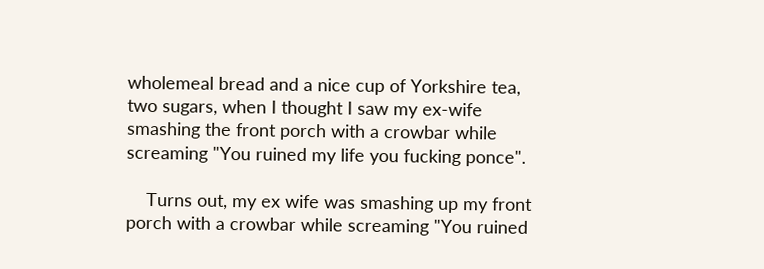wholemeal bread and a nice cup of Yorkshire tea, two sugars, when I thought I saw my ex-wife smashing the front porch with a crowbar while screaming "You ruined my life you fucking ponce".

    Turns out, my ex wife was smashing up my front porch with a crowbar while screaming "You ruined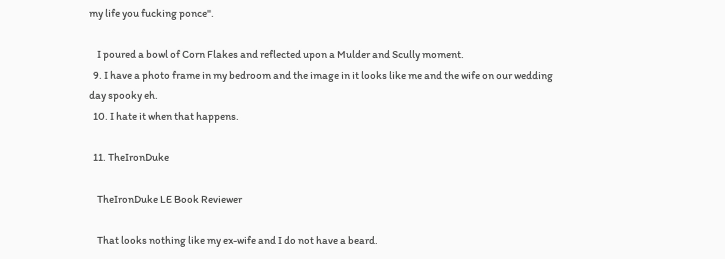my life you fucking ponce".

    I poured a bowl of Corn Flakes and reflected upon a Mulder and Scully moment.
  9. I have a photo frame in my bedroom and the image in it looks like me and the wife on our wedding day spooky eh.
  10. I hate it when that happens.

  11. TheIronDuke

    TheIronDuke LE Book Reviewer

    That looks nothing like my ex-wife and I do not have a beard.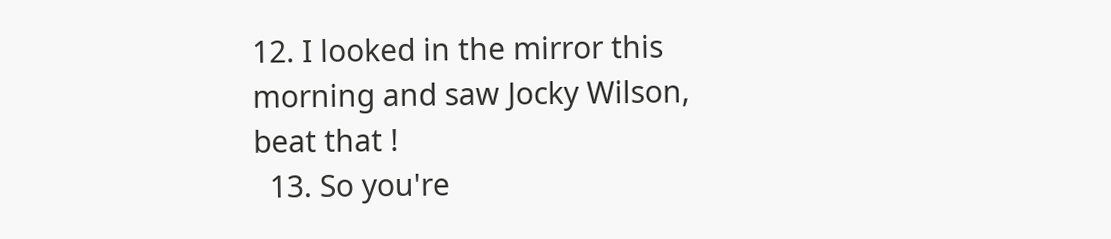12. I looked in the mirror this morning and saw Jocky Wilson, beat that !
  13. So you're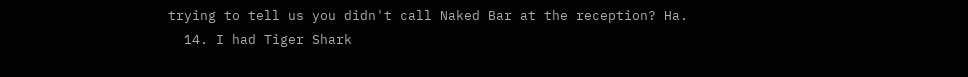trying to tell us you didn't call Naked Bar at the reception? Ha.
  14. I had Tiger Shark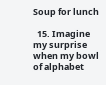Soup for lunch

  15. Imagine my surprise when my bowl of alphabet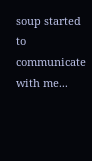soup started to communicate with me...